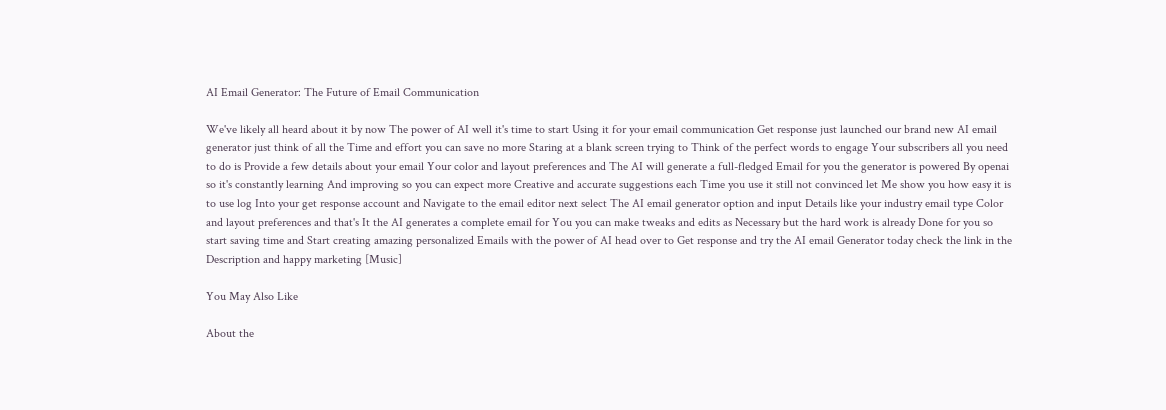AI Email Generator: The Future of Email Communication

We've likely all heard about it by now The power of AI well it's time to start Using it for your email communication Get response just launched our brand new AI email generator just think of all the Time and effort you can save no more Staring at a blank screen trying to Think of the perfect words to engage Your subscribers all you need to do is Provide a few details about your email Your color and layout preferences and The AI will generate a full-fledged Email for you the generator is powered By openai so it's constantly learning And improving so you can expect more Creative and accurate suggestions each Time you use it still not convinced let Me show you how easy it is to use log Into your get response account and Navigate to the email editor next select The AI email generator option and input Details like your industry email type Color and layout preferences and that's It the AI generates a complete email for You you can make tweaks and edits as Necessary but the hard work is already Done for you so start saving time and Start creating amazing personalized Emails with the power of AI head over to Get response and try the AI email Generator today check the link in the Description and happy marketing [Music]

You May Also Like

About the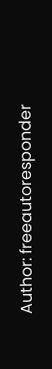Author: freeautoresponder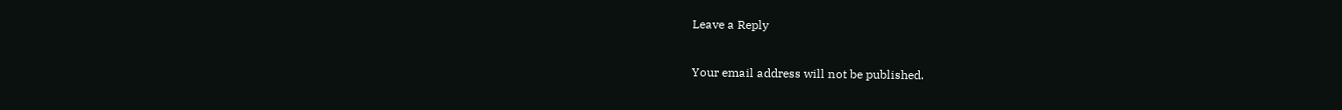Leave a Reply

Your email address will not be published.